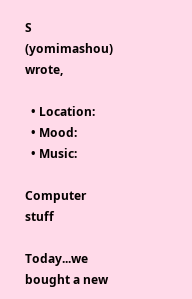S (yomimashou) wrote,

  • Location:
  • Mood:
  • Music:

Computer stuff

Today...we bought a new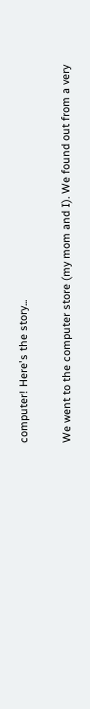computer! Here's the story...

We went to the computer store (my mom and I). We found out from a very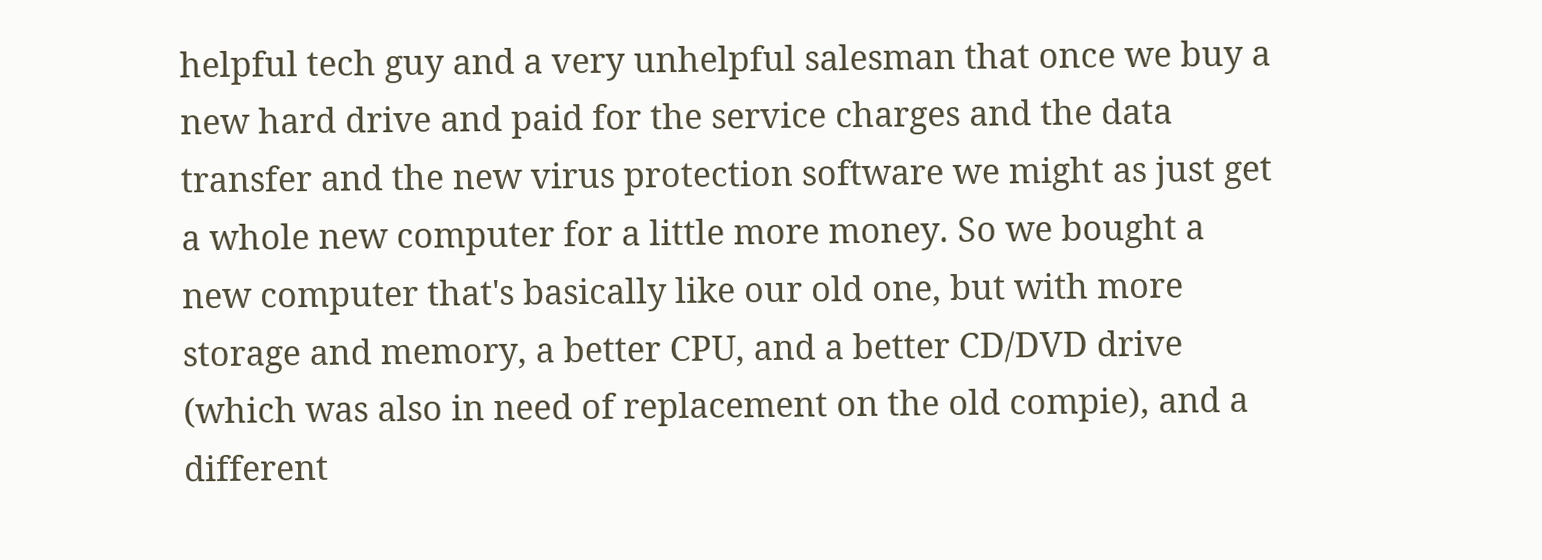helpful tech guy and a very unhelpful salesman that once we buy a new hard drive and paid for the service charges and the data transfer and the new virus protection software we might as just get a whole new computer for a little more money. So we bought a new computer that's basically like our old one, but with more storage and memory, a better CPU, and a better CD/DVD drive (which was also in need of replacement on the old compie), and a different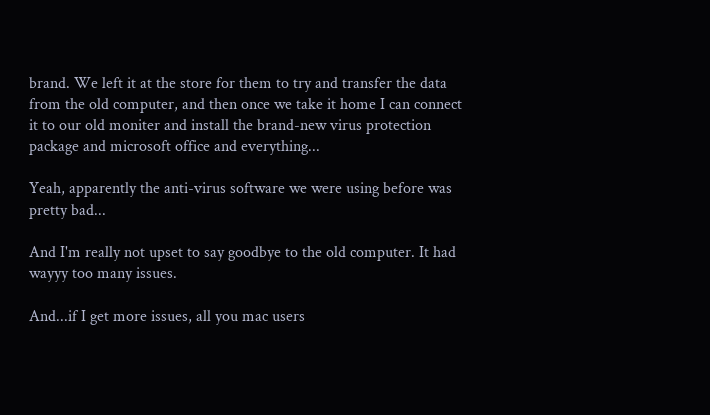brand. We left it at the store for them to try and transfer the data from the old computer, and then once we take it home I can connect it to our old moniter and install the brand-new virus protection package and microsoft office and everything...

Yeah, apparently the anti-virus software we were using before was pretty bad...

And I'm really not upset to say goodbye to the old computer. It had wayyy too many issues.

And...if I get more issues, all you mac users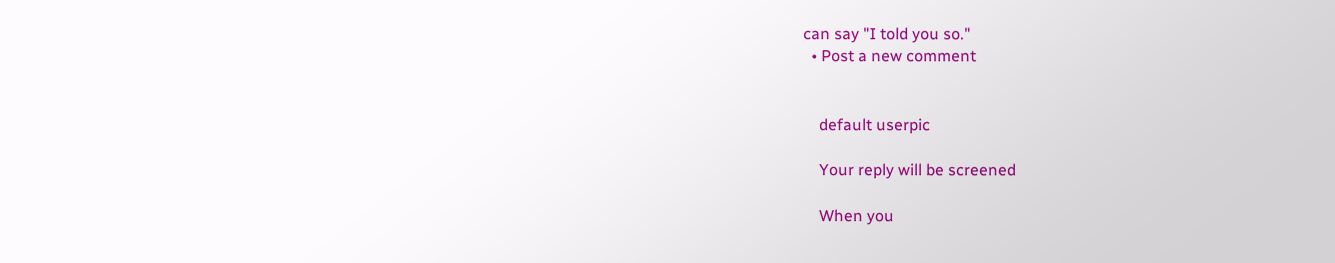can say "I told you so."
  • Post a new comment


    default userpic

    Your reply will be screened

    When you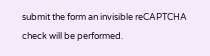submit the form an invisible reCAPTCHA check will be performed.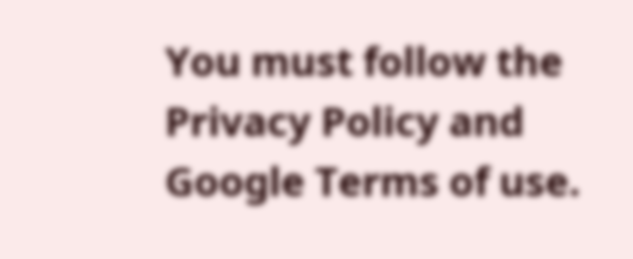You must follow the Privacy Policy and Google Terms of use.